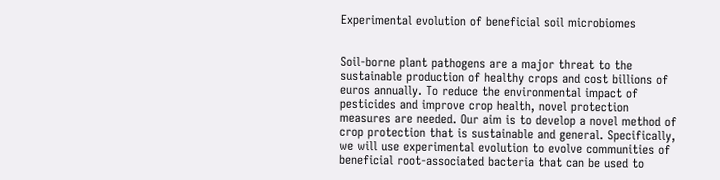Experimental evolution of beneficial soil microbiomes


Soil-borne plant pathogens are a major threat to the sustainable production of healthy crops and cost billions of euros annually. To reduce the environmental impact of pesticides and improve crop health, novel protection measures are needed. Our aim is to develop a novel method of crop protection that is sustainable and general. Specifically, we will use experimental evolution to evolve communities of beneficial root-associated bacteria that can be used to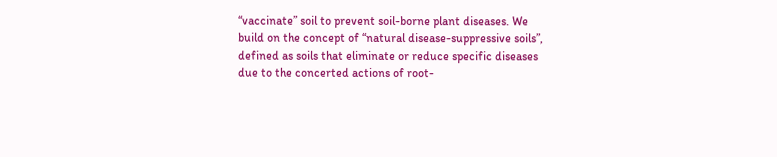“vaccinate” soil to prevent soil-borne plant diseases. We build on the concept of “natural disease-suppressive soils”, defined as soils that eliminate or reduce specific diseases due to the concerted actions of root-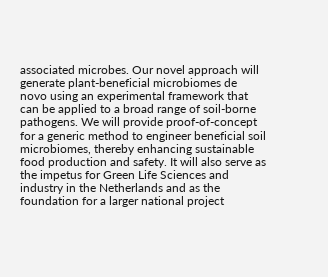associated microbes. Our novel approach will generate plant-beneficial microbiomes de novo using an experimental framework that can be applied to a broad range of soil-borne pathogens. We will provide proof-of-concept for a generic method to engineer beneficial soil microbiomes, thereby enhancing sustainable food production and safety. It will also serve as the impetus for Green Life Sciences and industry in the Netherlands and as the foundation for a larger national project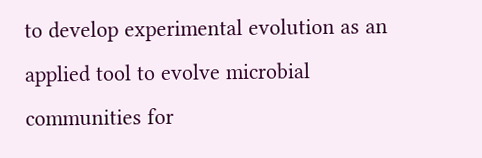to develop experimental evolution as an applied tool to evolve microbial communities for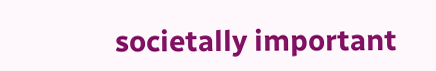societally important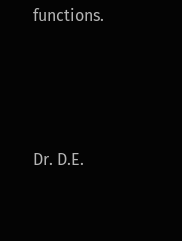functions.





Dr. D.E.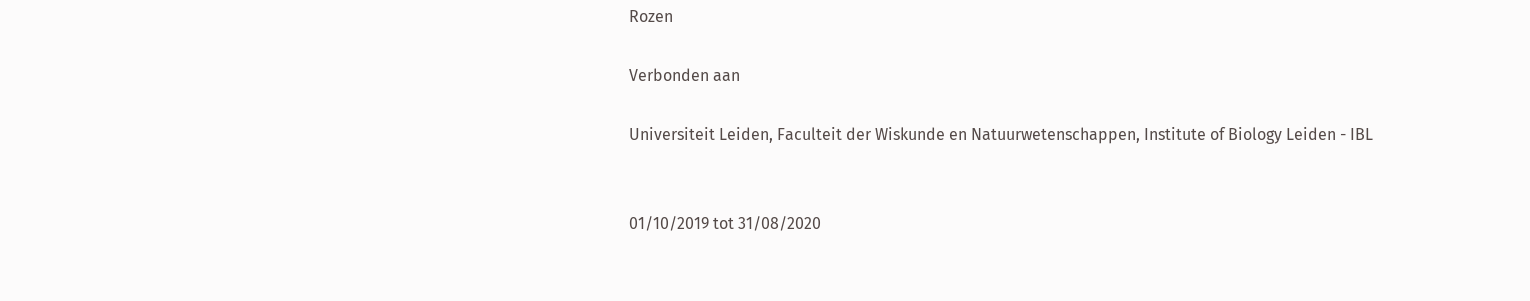Rozen

Verbonden aan

Universiteit Leiden, Faculteit der Wiskunde en Natuurwetenschappen, Institute of Biology Leiden - IBL


01/10/2019 tot 31/08/2020